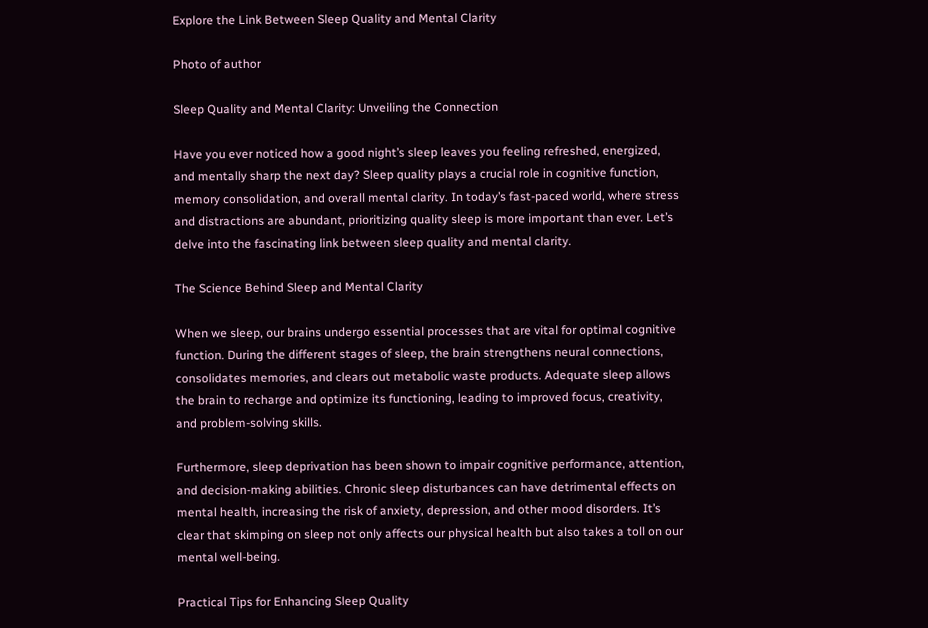Explore the Link Between Sleep Quality and Mental Clarity

Photo of author

Sleep Quality and Mental Clarity: Unveiling the Connection

Have you ever noticed how a good night’s sleep leaves you feeling refreshed, energized, and mentally sharp the next day? Sleep quality plays a crucial role in cognitive function, memory consolidation, and overall mental clarity. In today’s fast-paced world, where stress and distractions are abundant, prioritizing quality sleep is more important than ever. Let’s delve into the fascinating link between sleep quality and mental clarity.

The Science Behind Sleep and Mental Clarity

When we sleep, our brains undergo essential processes that are vital for optimal cognitive function. During the different stages of sleep, the brain strengthens neural connections, consolidates memories, and clears out metabolic waste products. Adequate sleep allows the brain to recharge and optimize its functioning, leading to improved focus, creativity, and problem-solving skills.

Furthermore, sleep deprivation has been shown to impair cognitive performance, attention, and decision-making abilities. Chronic sleep disturbances can have detrimental effects on mental health, increasing the risk of anxiety, depression, and other mood disorders. It’s clear that skimping on sleep not only affects our physical health but also takes a toll on our mental well-being.

Practical Tips for Enhancing Sleep Quality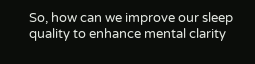So, how can we improve our sleep quality to enhance mental clarity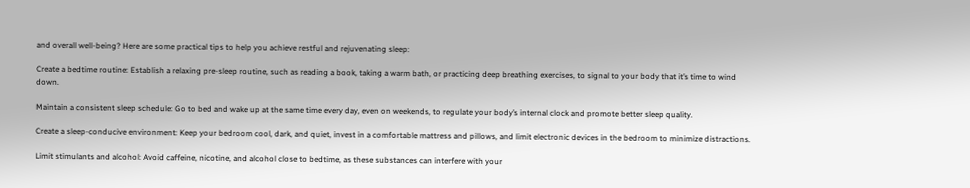and overall well-being? Here are some practical tips to help you achieve restful and rejuvenating sleep:

Create a bedtime routine: Establish a relaxing pre-sleep routine, such as reading a book, taking a warm bath, or practicing deep breathing exercises, to signal to your body that it’s time to wind down.

Maintain a consistent sleep schedule: Go to bed and wake up at the same time every day, even on weekends, to regulate your body’s internal clock and promote better sleep quality.

Create a sleep-conducive environment: Keep your bedroom cool, dark, and quiet, invest in a comfortable mattress and pillows, and limit electronic devices in the bedroom to minimize distractions.

Limit stimulants and alcohol: Avoid caffeine, nicotine, and alcohol close to bedtime, as these substances can interfere with your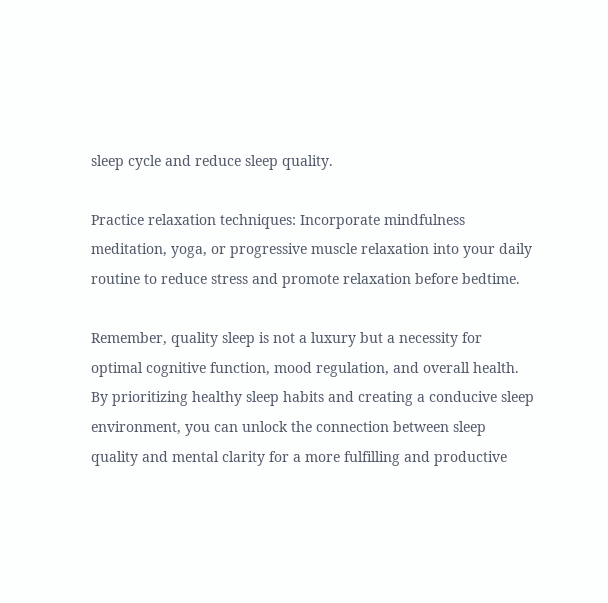sleep cycle and reduce sleep quality.

Practice relaxation techniques: Incorporate mindfulness meditation, yoga, or progressive muscle relaxation into your daily routine to reduce stress and promote relaxation before bedtime.

Remember, quality sleep is not a luxury but a necessity for optimal cognitive function, mood regulation, and overall health. By prioritizing healthy sleep habits and creating a conducive sleep environment, you can unlock the connection between sleep quality and mental clarity for a more fulfilling and productive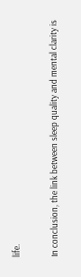life.

In conclusion, the link between sleep quality and mental clarity is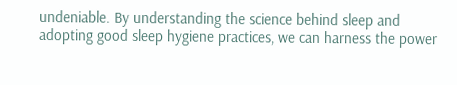undeniable. By understanding the science behind sleep and adopting good sleep hygiene practices, we can harness the power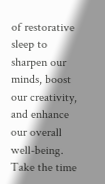of restorative sleep to sharpen our minds, boost our creativity, and enhance our overall well-being. Take the time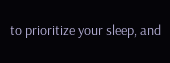to prioritize your sleep, and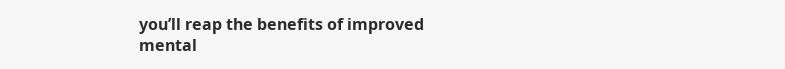you’ll reap the benefits of improved mental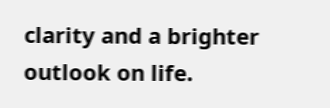clarity and a brighter outlook on life.